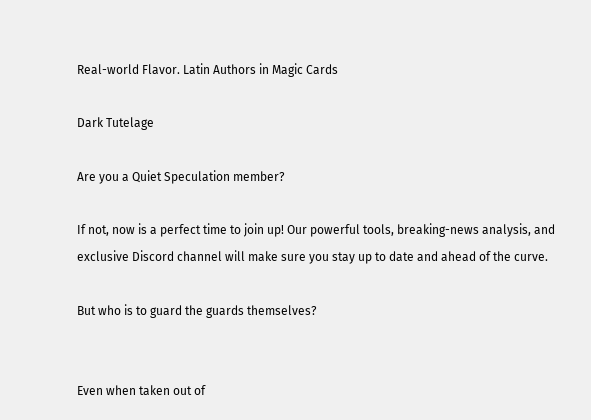Real-world Flavor. Latin Authors in Magic Cards

Dark Tutelage

Are you a Quiet Speculation member?

If not, now is a perfect time to join up! Our powerful tools, breaking-news analysis, and exclusive Discord channel will make sure you stay up to date and ahead of the curve.

But who is to guard the guards themselves?


Even when taken out of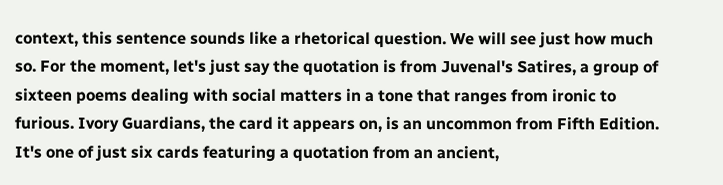context, this sentence sounds like a rhetorical question. We will see just how much so. For the moment, let's just say the quotation is from Juvenal's Satires, a group of sixteen poems dealing with social matters in a tone that ranges from ironic to furious. Ivory Guardians, the card it appears on, is an uncommon from Fifth Edition. It's one of just six cards featuring a quotation from an ancient,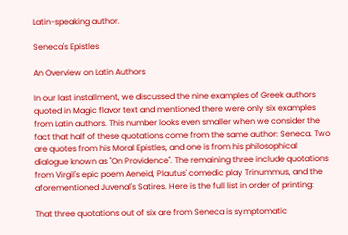Latin-speaking author.

Seneca's Epistles

An Overview on Latin Authors

In our last installment, we discussed the nine examples of Greek authors quoted in Magic flavor text and mentioned there were only six examples from Latin authors. This number looks even smaller when we consider the fact that half of these quotations come from the same author: Seneca. Two are quotes from his Moral Epistles, and one is from his philosophical dialogue known as "On Providence". The remaining three include quotations from Virgil's epic poem Aeneid, Plautus' comedic play Trinummus, and the aforementioned Juvenal's Satires. Here is the full list in order of printing:

That three quotations out of six are from Seneca is symptomatic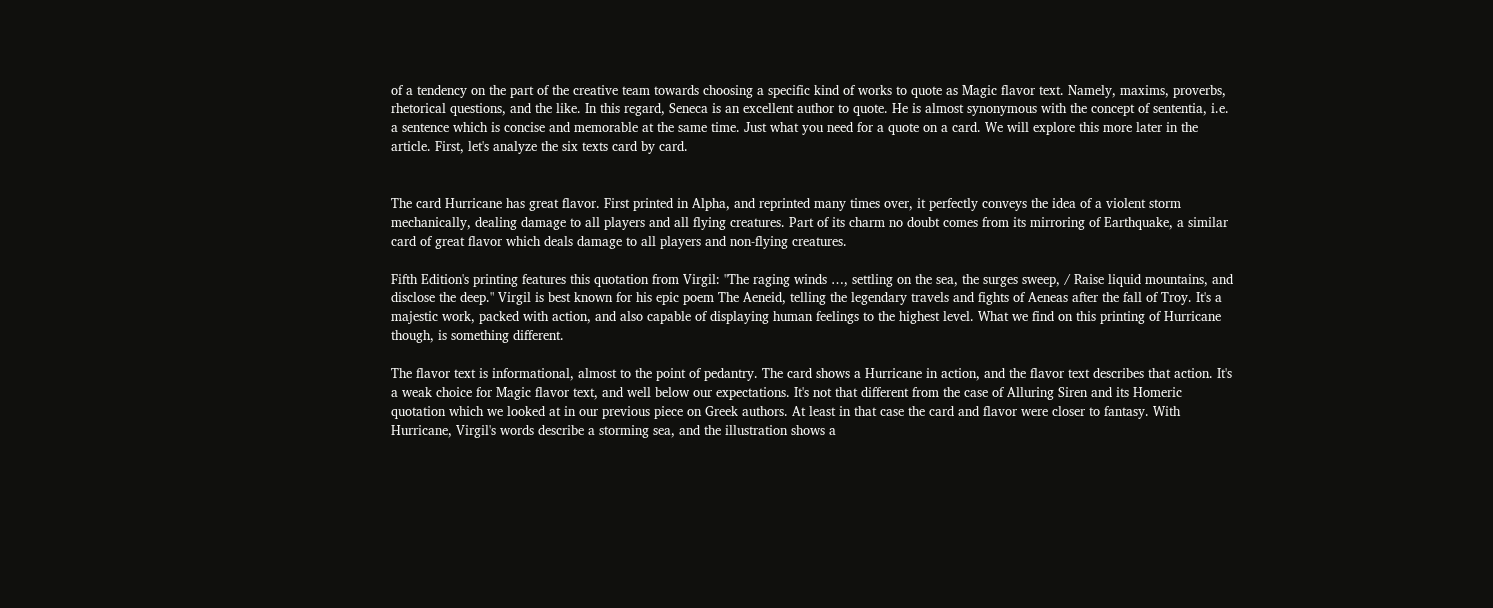of a tendency on the part of the creative team towards choosing a specific kind of works to quote as Magic flavor text. Namely, maxims, proverbs, rhetorical questions, and the like. In this regard, Seneca is an excellent author to quote. He is almost synonymous with the concept of sententia, i.e. a sentence which is concise and memorable at the same time. Just what you need for a quote on a card. We will explore this more later in the article. First, let's analyze the six texts card by card.


The card Hurricane has great flavor. First printed in Alpha, and reprinted many times over, it perfectly conveys the idea of a violent storm mechanically, dealing damage to all players and all flying creatures. Part of its charm no doubt comes from its mirroring of Earthquake, a similar card of great flavor which deals damage to all players and non-flying creatures.

Fifth Edition's printing features this quotation from Virgil: "The raging winds …, settling on the sea, the surges sweep, / Raise liquid mountains, and disclose the deep." Virgil is best known for his epic poem The Aeneid, telling the legendary travels and fights of Aeneas after the fall of Troy. It's a majestic work, packed with action, and also capable of displaying human feelings to the highest level. What we find on this printing of Hurricane though, is something different.

The flavor text is informational, almost to the point of pedantry. The card shows a Hurricane in action, and the flavor text describes that action. It's a weak choice for Magic flavor text, and well below our expectations. It's not that different from the case of Alluring Siren and its Homeric quotation which we looked at in our previous piece on Greek authors. At least in that case the card and flavor were closer to fantasy. With Hurricane, Virgil's words describe a storming sea, and the illustration shows a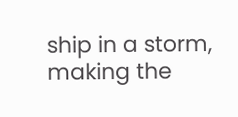ship in a storm, making the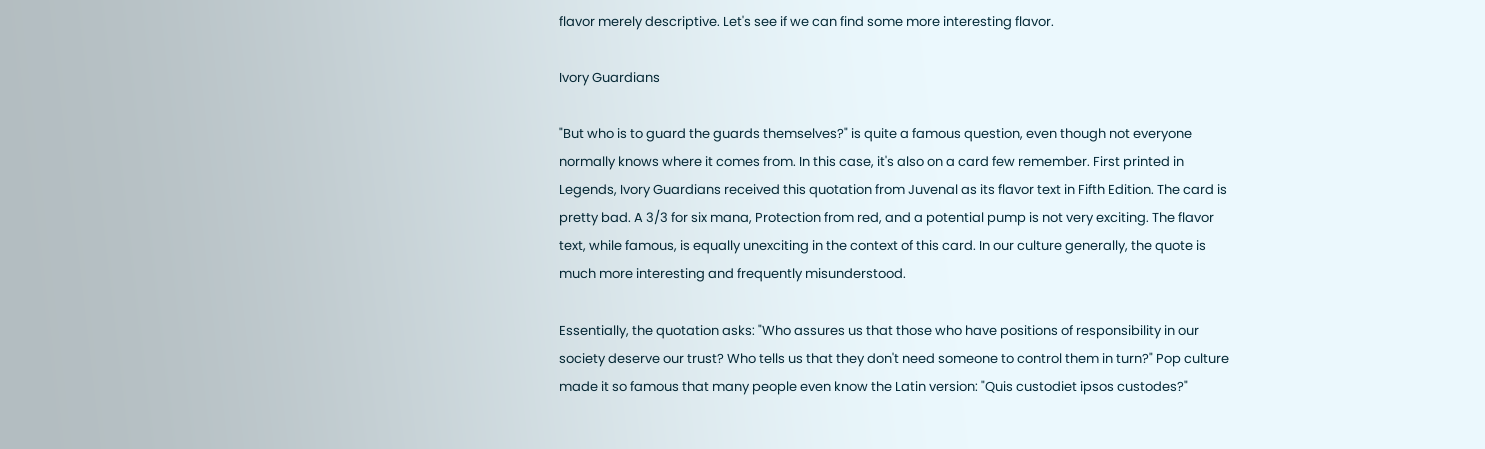flavor merely descriptive. Let's see if we can find some more interesting flavor.

Ivory Guardians

"But who is to guard the guards themselves?" is quite a famous question, even though not everyone normally knows where it comes from. In this case, it's also on a card few remember. First printed in Legends, Ivory Guardians received this quotation from Juvenal as its flavor text in Fifth Edition. The card is pretty bad. A 3/3 for six mana, Protection from red, and a potential pump is not very exciting. The flavor text, while famous, is equally unexciting in the context of this card. In our culture generally, the quote is much more interesting and frequently misunderstood.

Essentially, the quotation asks: "Who assures us that those who have positions of responsibility in our society deserve our trust? Who tells us that they don't need someone to control them in turn?" Pop culture made it so famous that many people even know the Latin version: "Quis custodiet ipsos custodes?"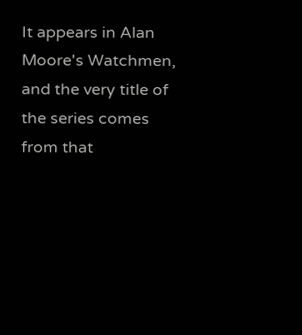It appears in Alan Moore's Watchmen, and the very title of the series comes from that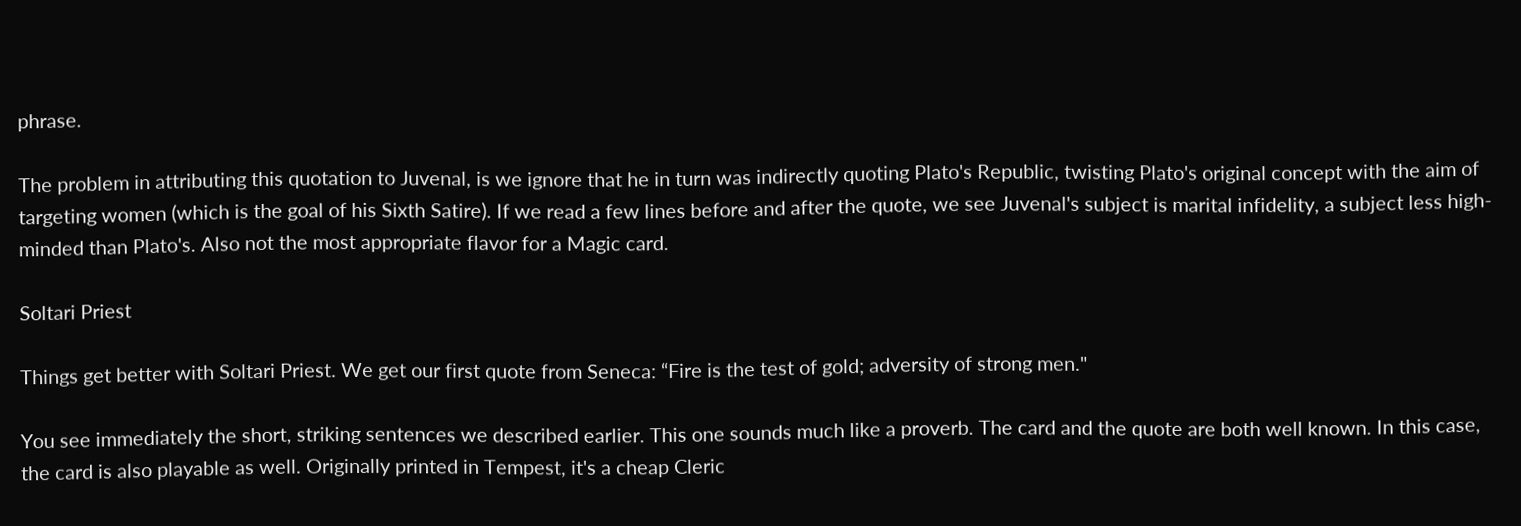phrase.

The problem in attributing this quotation to Juvenal, is we ignore that he in turn was indirectly quoting Plato's Republic, twisting Plato's original concept with the aim of targeting women (which is the goal of his Sixth Satire). If we read a few lines before and after the quote, we see Juvenal's subject is marital infidelity, a subject less high-minded than Plato's. Also not the most appropriate flavor for a Magic card.

Soltari Priest

Things get better with Soltari Priest. We get our first quote from Seneca: “Fire is the test of gold; adversity of strong men."

You see immediately the short, striking sentences we described earlier. This one sounds much like a proverb. The card and the quote are both well known. In this case, the card is also playable as well. Originally printed in Tempest, it's a cheap Cleric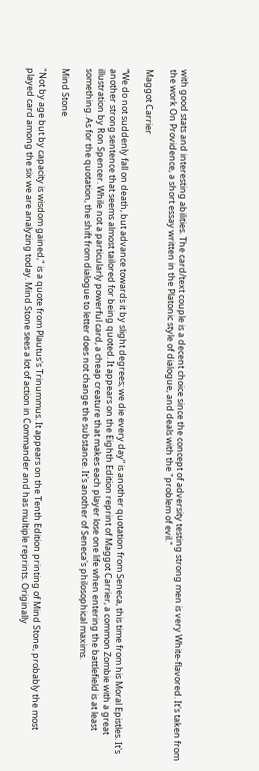with good stats and interesting abilities. The card/text couple is a decent choice since the concept of adversity testing strong men is very White-flavored. It's taken from the work On Providence, a short essay written in the Platonic style of dialogue, and deals with the "problem of evil."

Maggot Carrier

“We do not suddenly fall on death, but advance towards it by slight degrees; we die every day” is another quotation from Seneca, this time from his Moral Epistles. It's another strong sentence that seems almost tailored for being quoted. It appears on the Eighth Edition reprint of Maggot Carrier, a common Zombie with a great illustration by Ron Spencer. While not a particularly powerful card, a cheap creature that makes each player lose one life when entering the battlefield is at least something. As for the quotation, the shift from dialogue to letter does not change the substance. It's another of Seneca's philosophical maxims.

Mind Stone

"Not by age but by capacity is wisdom gained," is a quote from Plautus's Trinummus. It appears on the Tenth Edition printing of Mind Stone, probably the most played card among the six we are analyzing today. Mind Stone sees a lot of action in Commander and has multiple reprints. Originally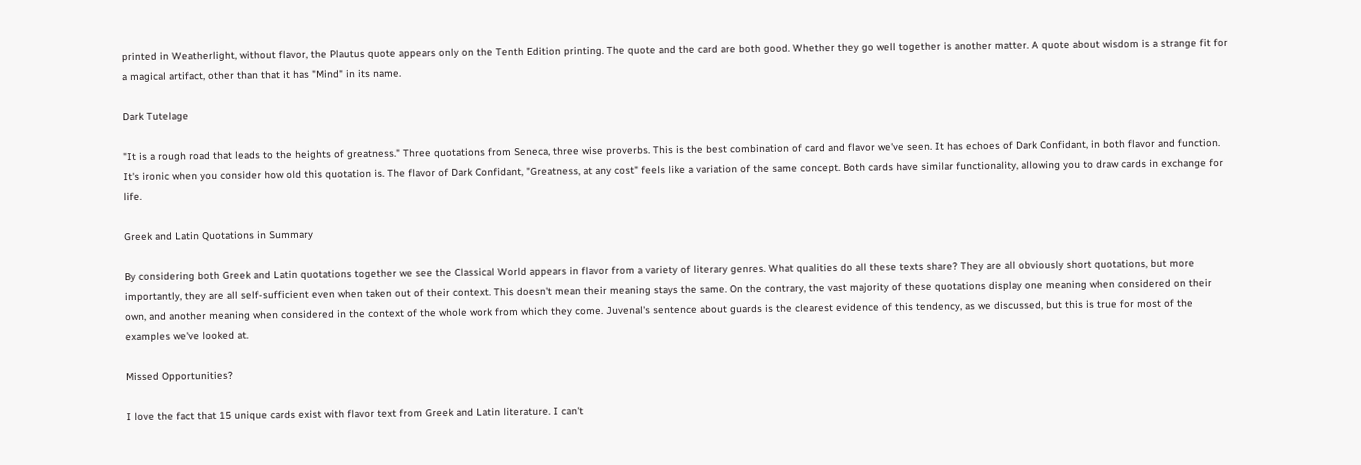printed in Weatherlight, without flavor, the Plautus quote appears only on the Tenth Edition printing. The quote and the card are both good. Whether they go well together is another matter. A quote about wisdom is a strange fit for a magical artifact, other than that it has "Mind" in its name.

Dark Tutelage

"It is a rough road that leads to the heights of greatness." Three quotations from Seneca, three wise proverbs. This is the best combination of card and flavor we've seen. It has echoes of Dark Confidant, in both flavor and function. It's ironic when you consider how old this quotation is. The flavor of Dark Confidant, "Greatness, at any cost" feels like a variation of the same concept. Both cards have similar functionality, allowing you to draw cards in exchange for life.

Greek and Latin Quotations in Summary

By considering both Greek and Latin quotations together we see the Classical World appears in flavor from a variety of literary genres. What qualities do all these texts share? They are all obviously short quotations, but more importantly, they are all self-sufficient even when taken out of their context. This doesn't mean their meaning stays the same. On the contrary, the vast majority of these quotations display one meaning when considered on their own, and another meaning when considered in the context of the whole work from which they come. Juvenal's sentence about guards is the clearest evidence of this tendency, as we discussed, but this is true for most of the examples we've looked at.

Missed Opportunities?

I love the fact that 15 unique cards exist with flavor text from Greek and Latin literature. I can't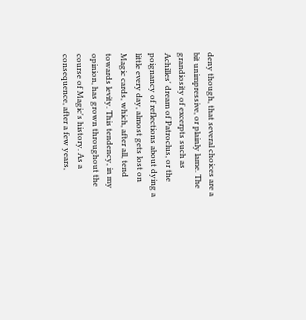deny though, that several choices are a bit unimpressive, or plainly lame. The grandiosity of excerpts such as Achilles' dream of Patroclus, or the poignancy of reflections about dying a little every day, almost gets lost on Magic cards, which, after all, tend towards levity. This tendency, in my opinion, has grown throughout the course of Magic's history. As a consequence, after a few years,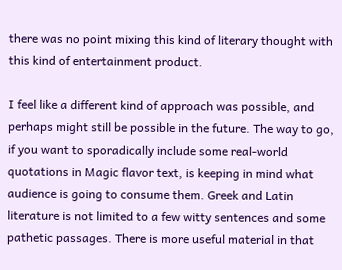there was no point mixing this kind of literary thought with this kind of entertainment product.

I feel like a different kind of approach was possible, and perhaps might still be possible in the future. The way to go, if you want to sporadically include some real-world quotations in Magic flavor text, is keeping in mind what audience is going to consume them. Greek and Latin literature is not limited to a few witty sentences and some pathetic passages. There is more useful material in that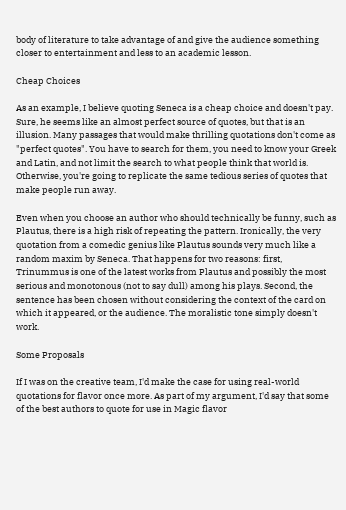body of literature to take advantage of and give the audience something closer to entertainment and less to an academic lesson.

Cheap Choices

As an example, I believe quoting Seneca is a cheap choice and doesn't pay. Sure, he seems like an almost perfect source of quotes, but that is an illusion. Many passages that would make thrilling quotations don't come as "perfect quotes". You have to search for them, you need to know your Greek and Latin, and not limit the search to what people think that world is. Otherwise, you're going to replicate the same tedious series of quotes that make people run away.

Even when you choose an author who should technically be funny, such as Plautus, there is a high risk of repeating the pattern. Ironically, the very quotation from a comedic genius like Plautus sounds very much like a random maxim by Seneca. That happens for two reasons: first, Trinummus is one of the latest works from Plautus and possibly the most serious and monotonous (not to say dull) among his plays. Second, the sentence has been chosen without considering the context of the card on which it appeared, or the audience. The moralistic tone simply doesn't work.

Some Proposals

If I was on the creative team, I'd make the case for using real-world quotations for flavor once more. As part of my argument, I'd say that some of the best authors to quote for use in Magic flavor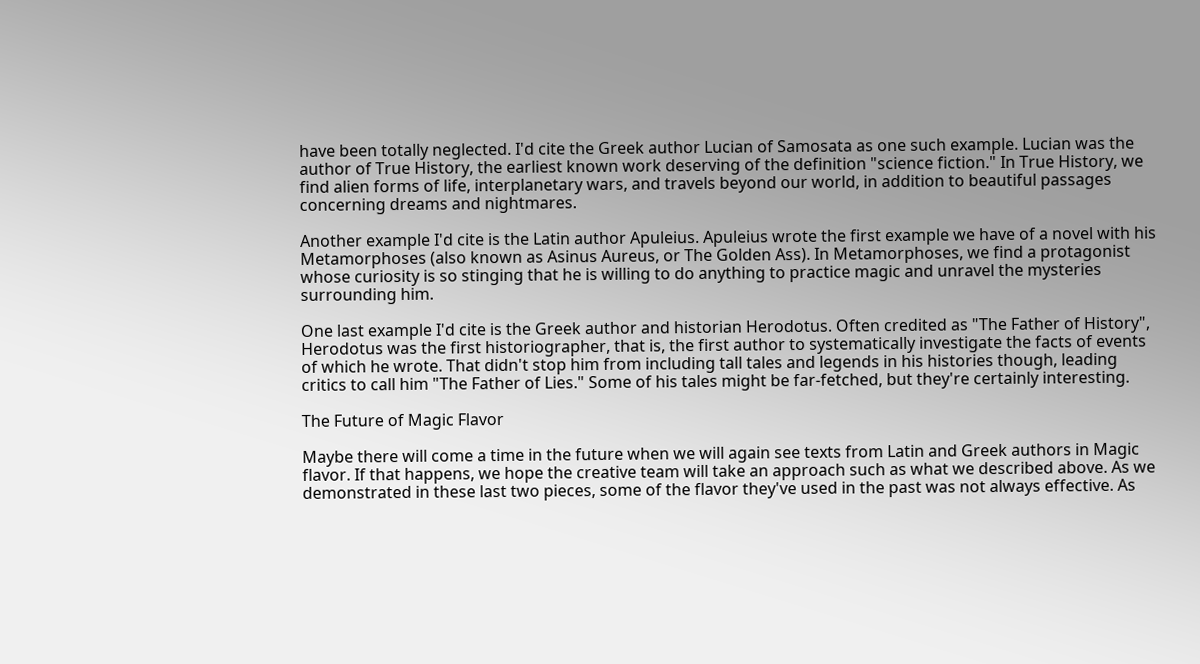have been totally neglected. I'd cite the Greek author Lucian of Samosata as one such example. Lucian was the author of True History, the earliest known work deserving of the definition "science fiction." In True History, we find alien forms of life, interplanetary wars, and travels beyond our world, in addition to beautiful passages concerning dreams and nightmares.

Another example I'd cite is the Latin author Apuleius. Apuleius wrote the first example we have of a novel with his Metamorphoses (also known as Asinus Aureus, or The Golden Ass). In Metamorphoses, we find a protagonist whose curiosity is so stinging that he is willing to do anything to practice magic and unravel the mysteries surrounding him.

One last example I'd cite is the Greek author and historian Herodotus. Often credited as "The Father of History", Herodotus was the first historiographer, that is, the first author to systematically investigate the facts of events of which he wrote. That didn't stop him from including tall tales and legends in his histories though, leading critics to call him "The Father of Lies." Some of his tales might be far-fetched, but they're certainly interesting.

The Future of Magic Flavor

Maybe there will come a time in the future when we will again see texts from Latin and Greek authors in Magic flavor. If that happens, we hope the creative team will take an approach such as what we described above. As we demonstrated in these last two pieces, some of the flavor they've used in the past was not always effective. As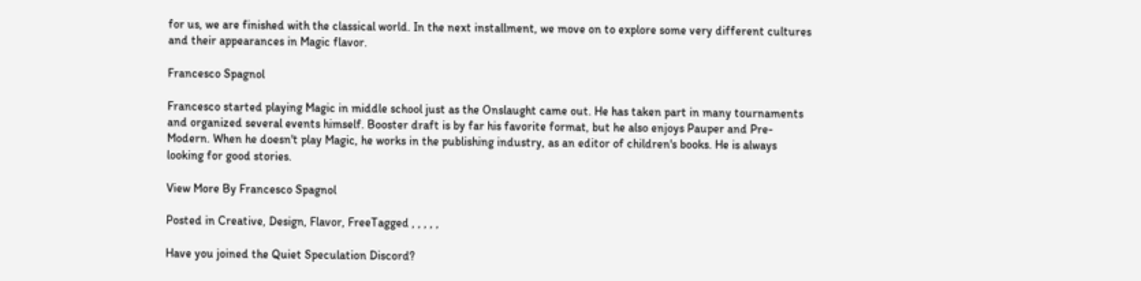for us, we are finished with the classical world. In the next installment, we move on to explore some very different cultures and their appearances in Magic flavor.

Francesco Spagnol

Francesco started playing Magic in middle school just as the Onslaught came out. He has taken part in many tournaments and organized several events himself. Booster draft is by far his favorite format, but he also enjoys Pauper and Pre-Modern. When he doesn't play Magic, he works in the publishing industry, as an editor of children's books. He is always looking for good stories.

View More By Francesco Spagnol

Posted in Creative, Design, Flavor, FreeTagged , , , , ,

Have you joined the Quiet Speculation Discord?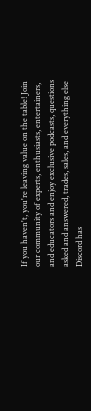If you haven't, you're leaving value on the table! Join our community of experts, enthusiasts, entertainers, and educators and enjoy exclusive podcasts, questions asked and answered, trades, sales, and everything else Discord has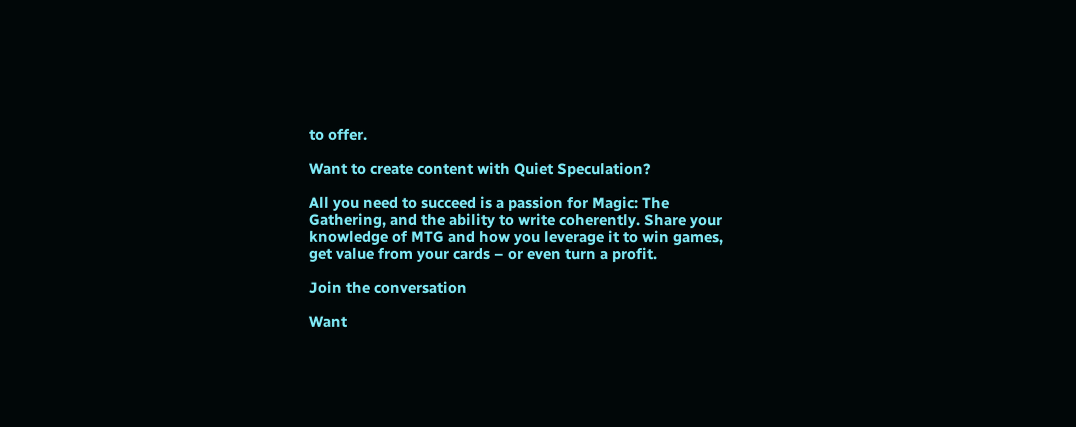to offer.

Want to create content with Quiet Speculation?

All you need to succeed is a passion for Magic: The Gathering, and the ability to write coherently. Share your knowledge of MTG and how you leverage it to win games, get value from your cards – or even turn a profit.

Join the conversation

Want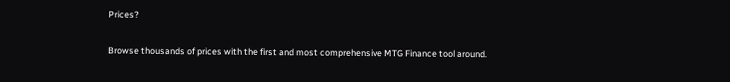Prices?

Browse thousands of prices with the first and most comprehensive MTG Finance tool around.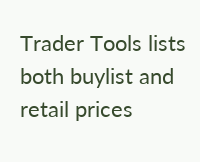Trader Tools lists both buylist and retail prices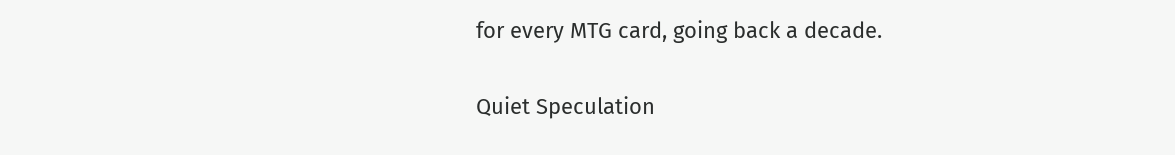for every MTG card, going back a decade.

Quiet Speculation